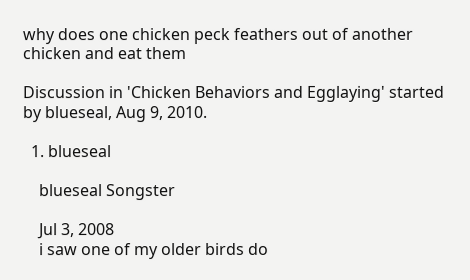why does one chicken peck feathers out of another chicken and eat them

Discussion in 'Chicken Behaviors and Egglaying' started by blueseal, Aug 9, 2010.

  1. blueseal

    blueseal Songster

    Jul 3, 2008
    i saw one of my older birds do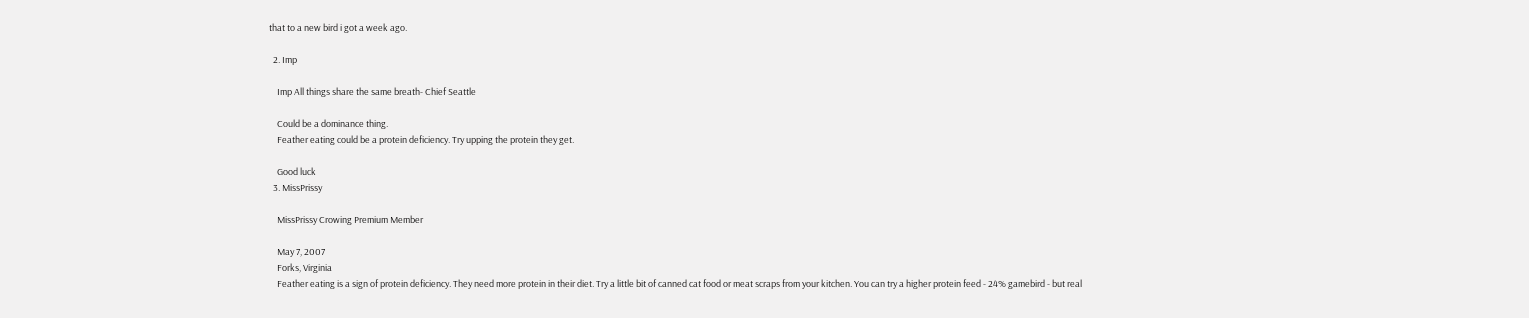that to a new bird i got a week ago.

  2. Imp

    Imp All things share the same breath- Chief Seattle

    Could be a dominance thing.
    Feather eating could be a protein deficiency. Try upping the protein they get.

    Good luck
  3. MissPrissy

    MissPrissy Crowing Premium Member

    May 7, 2007
    Forks, Virginia
    Feather eating is a sign of protein deficiency. They need more protein in their diet. Try a little bit of canned cat food or meat scraps from your kitchen. You can try a higher protein feed - 24% gamebird - but real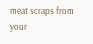meat scraps from your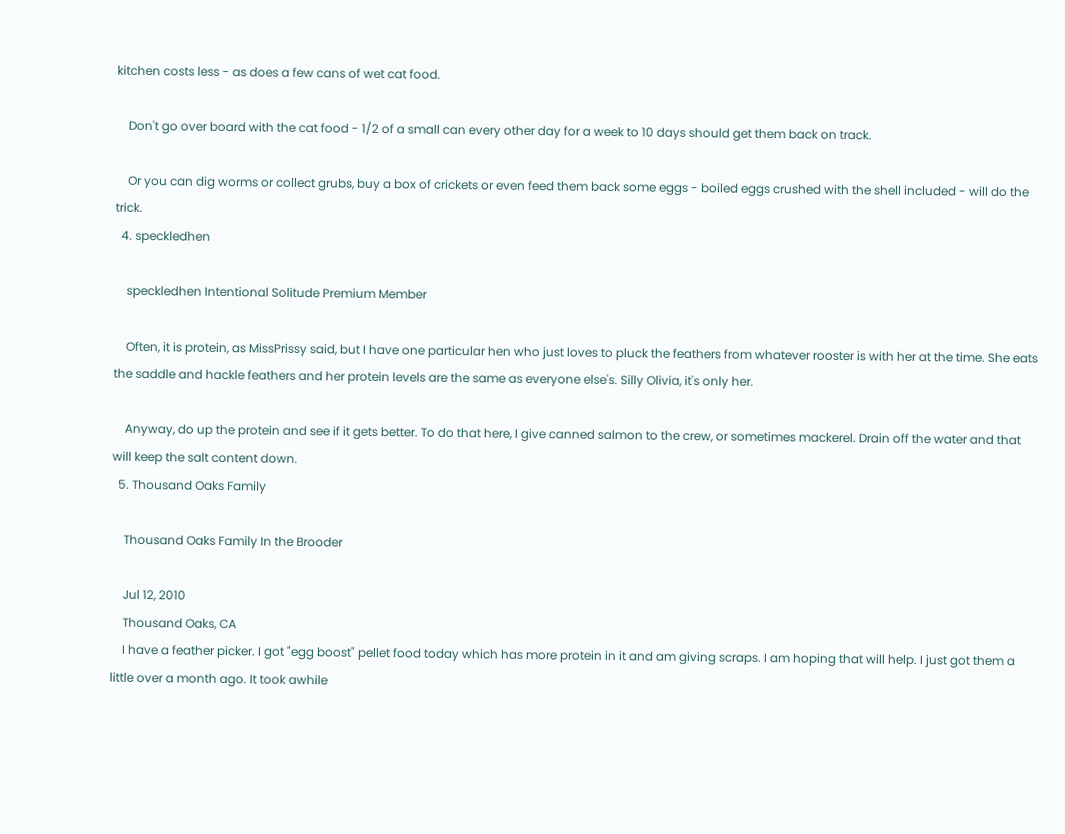kitchen costs less - as does a few cans of wet cat food.

    Don't go over board with the cat food - 1/2 of a small can every other day for a week to 10 days should get them back on track.

    Or you can dig worms or collect grubs, buy a box of crickets or even feed them back some eggs - boiled eggs crushed with the shell included - will do the trick.
  4. speckledhen

    speckledhen Intentional Solitude Premium Member

    Often, it is protein, as MissPrissy said, but I have one particular hen who just loves to pluck the feathers from whatever rooster is with her at the time. She eats the saddle and hackle feathers and her protein levels are the same as everyone else's. Silly Olivia, it's only her.

    Anyway, do up the protein and see if it gets better. To do that here, I give canned salmon to the crew, or sometimes mackerel. Drain off the water and that will keep the salt content down.
  5. Thousand Oaks Family

    Thousand Oaks Family In the Brooder

    Jul 12, 2010
    Thousand Oaks, CA
    I have a feather picker. I got "egg boost" pellet food today which has more protein in it and am giving scraps. I am hoping that will help. I just got them a little over a month ago. It took awhile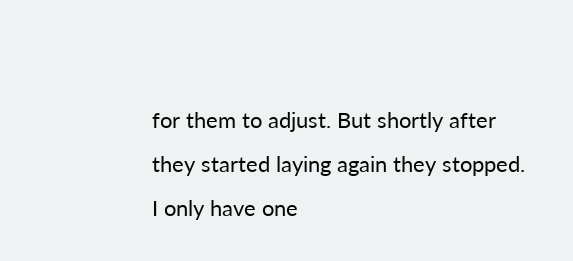for them to adjust. But shortly after they started laying again they stopped. I only have one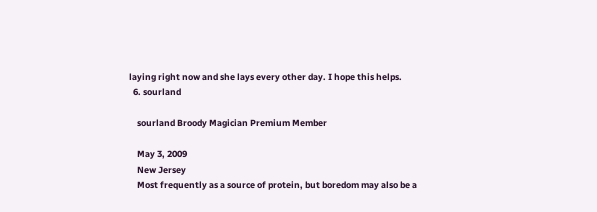laying right now and she lays every other day. I hope this helps.
  6. sourland

    sourland Broody Magician Premium Member

    May 3, 2009
    New Jersey
    Most frequently as a source of protein, but boredom may also be a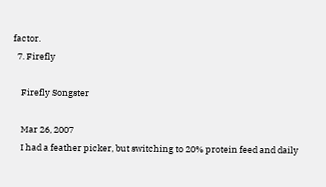factor.
  7. Firefly

    Firefly Songster

    Mar 26, 2007
    I had a feather picker, but switching to 20% protein feed and daily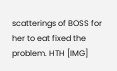scatterings of BOSS for her to eat fixed the problem. HTH [IMG]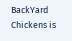BackYard Chickens is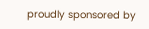proudly sponsored by